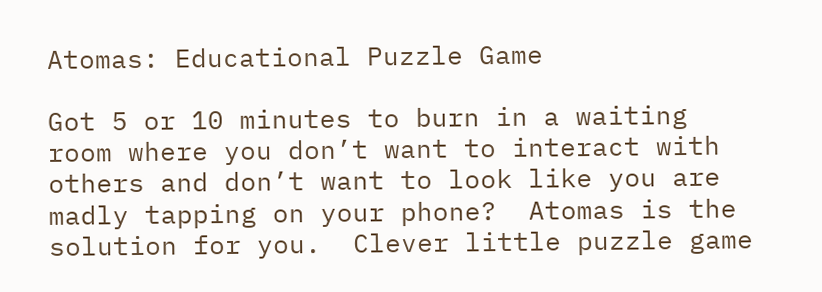Atomas: Educational Puzzle Game

Got 5 or 10 minutes to burn in a waiting room where you don’t want to interact with others and don’t want to look like you are madly tapping on your phone?  Atomas is the solution for you.  Clever little puzzle game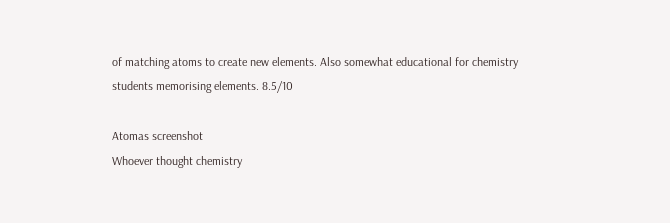of matching atoms to create new elements. Also somewhat educational for chemistry students memorising elements. 8.5/10

Atomas screenshot
Whoever thought chemistry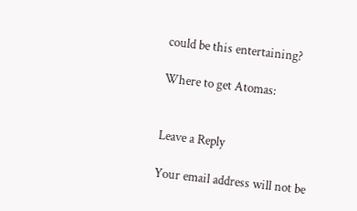could be this entertaining?

Where to get Atomas:


Leave a Reply

Your email address will not be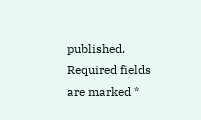published. Required fields are marked *